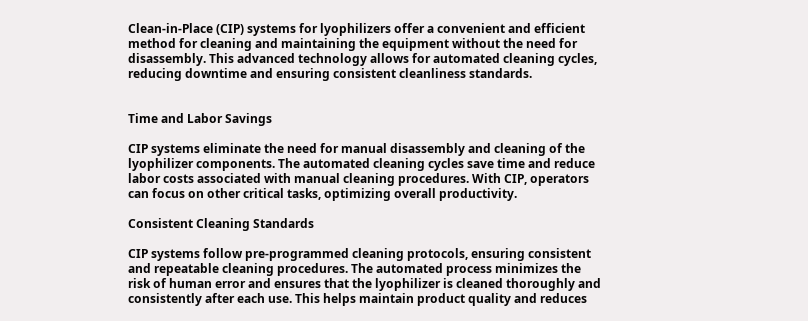Clean-in-Place (CIP) systems for lyophilizers offer a convenient and efficient method for cleaning and maintaining the equipment without the need for disassembly. This advanced technology allows for automated cleaning cycles, reducing downtime and ensuring consistent cleanliness standards.


Time and Labor Savings

CIP systems eliminate the need for manual disassembly and cleaning of the lyophilizer components. The automated cleaning cycles save time and reduce labor costs associated with manual cleaning procedures. With CIP, operators can focus on other critical tasks, optimizing overall productivity.

Consistent Cleaning Standards

CIP systems follow pre-programmed cleaning protocols, ensuring consistent and repeatable cleaning procedures. The automated process minimizes the risk of human error and ensures that the lyophilizer is cleaned thoroughly and consistently after each use. This helps maintain product quality and reduces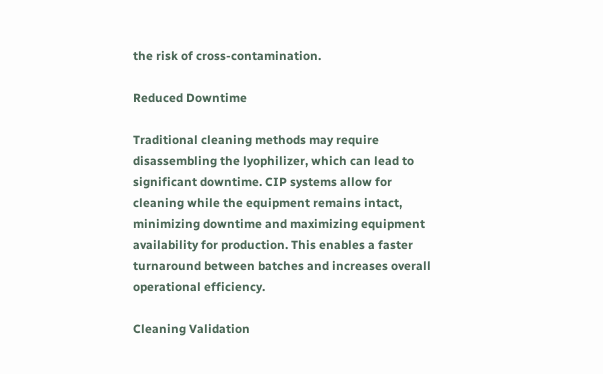the risk of cross-contamination.

Reduced Downtime

Traditional cleaning methods may require disassembling the lyophilizer, which can lead to significant downtime. CIP systems allow for cleaning while the equipment remains intact, minimizing downtime and maximizing equipment availability for production. This enables a faster turnaround between batches and increases overall operational efficiency.

Cleaning Validation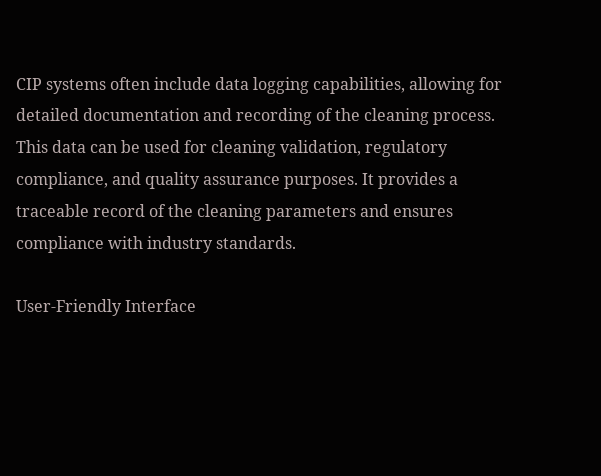CIP systems often include data logging capabilities, allowing for detailed documentation and recording of the cleaning process. This data can be used for cleaning validation, regulatory compliance, and quality assurance purposes. It provides a traceable record of the cleaning parameters and ensures compliance with industry standards.

User-Friendly Interface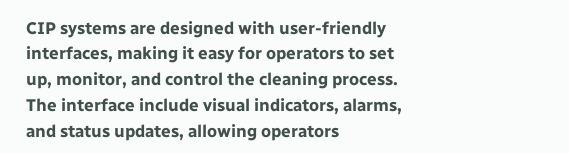CIP systems are designed with user-friendly interfaces, making it easy for operators to set up, monitor, and control the cleaning process. The interface include visual indicators, alarms, and status updates, allowing operators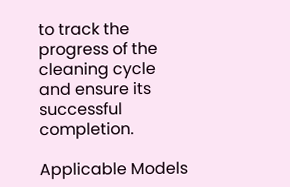to track the progress of the cleaning cycle and ensure its successful completion.

Applicable Models